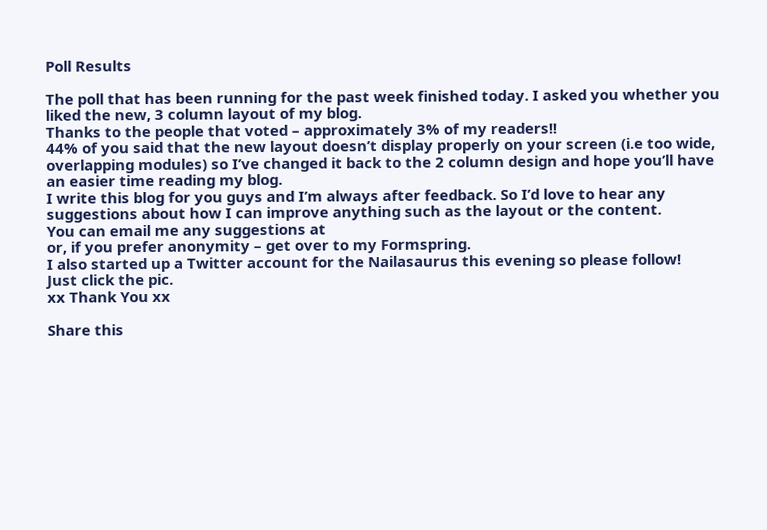Poll Results

The poll that has been running for the past week finished today. I asked you whether you liked the new, 3 column layout of my blog.
Thanks to the people that voted – approximately 3% of my readers!!
44% of you said that the new layout doesn’t display properly on your screen (i.e too wide, overlapping modules) so I’ve changed it back to the 2 column design and hope you’ll have an easier time reading my blog.
I write this blog for you guys and I’m always after feedback. So I’d love to hear any suggestions about how I can improve anything such as the layout or the content.
You can email me any suggestions at
or, if you prefer anonymity – get over to my Formspring.
I also started up a Twitter account for the Nailasaurus this evening so please follow!
Just click the pic.
xx Thank You xx

Share this